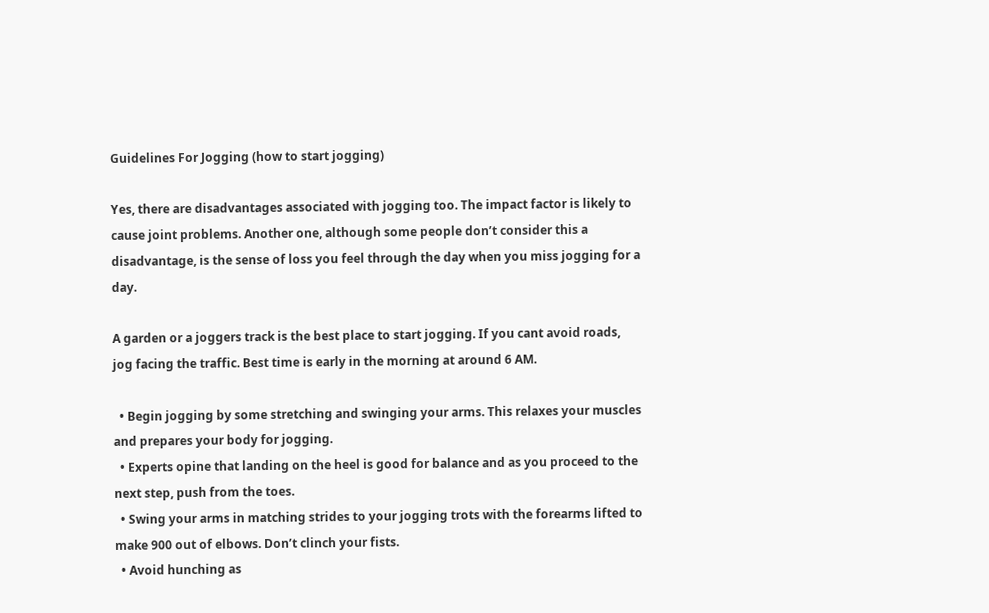Guidelines For Jogging (how to start jogging)

Yes, there are disadvantages associated with jogging too. The impact factor is likely to cause joint problems. Another one, although some people don’t consider this a disadvantage, is the sense of loss you feel through the day when you miss jogging for a day.

A garden or a joggers track is the best place to start jogging. If you cant avoid roads, jog facing the traffic. Best time is early in the morning at around 6 AM.

  • Begin jogging by some stretching and swinging your arms. This relaxes your muscles and prepares your body for jogging.
  • Experts opine that landing on the heel is good for balance and as you proceed to the next step, push from the toes.
  • Swing your arms in matching strides to your jogging trots with the forearms lifted to make 900 out of elbows. Don’t clinch your fists.
  • Avoid hunching as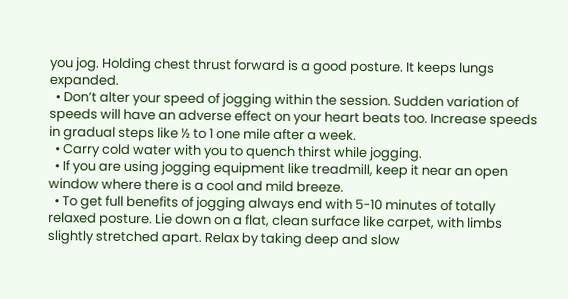you jog. Holding chest thrust forward is a good posture. It keeps lungs expanded.
  • Don’t alter your speed of jogging within the session. Sudden variation of speeds will have an adverse effect on your heart beats too. Increase speeds in gradual steps like ½ to 1 one mile after a week.
  • Carry cold water with you to quench thirst while jogging.
  • If you are using jogging equipment like treadmill, keep it near an open window where there is a cool and mild breeze.
  • To get full benefits of jogging always end with 5-10 minutes of totally relaxed posture. Lie down on a flat, clean surface like carpet, with limbs slightly stretched apart. Relax by taking deep and slow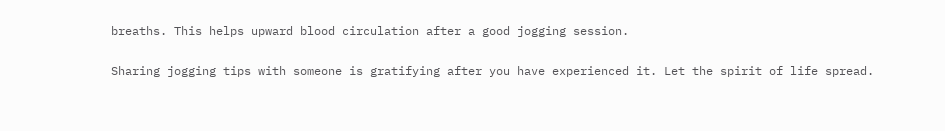breaths. This helps upward blood circulation after a good jogging session.

Sharing jogging tips with someone is gratifying after you have experienced it. Let the spirit of life spread.